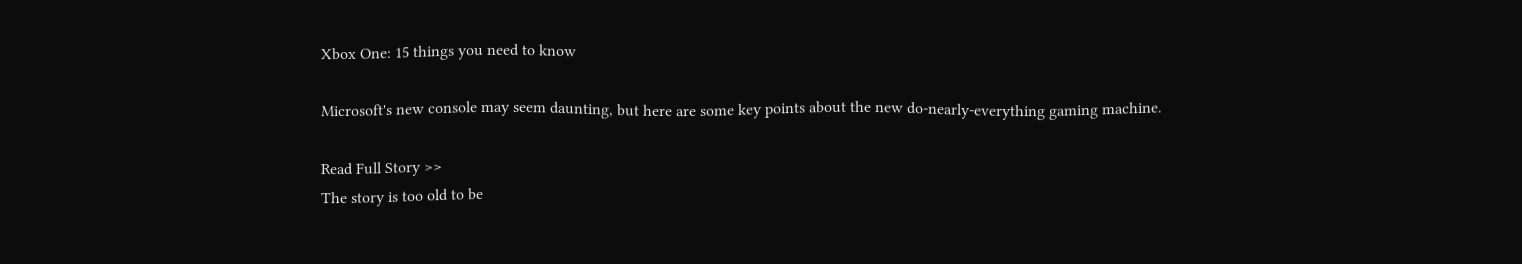Xbox One: 15 things you need to know

Microsoft's new console may seem daunting, but here are some key points about the new do-nearly-everything gaming machine.

Read Full Story >>
The story is too old to be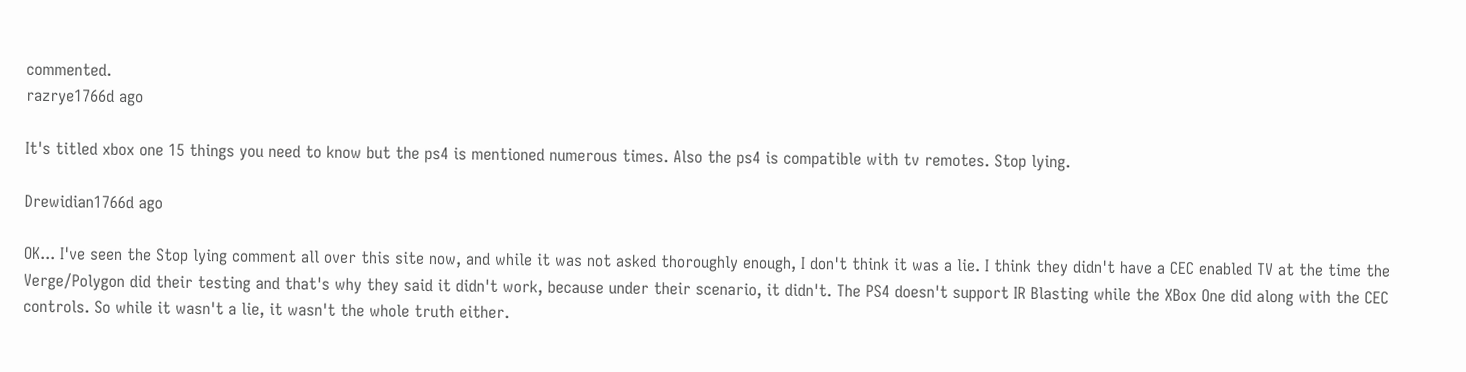commented.
razrye1766d ago

It's titled xbox one 15 things you need to know but the ps4 is mentioned numerous times. Also the ps4 is compatible with tv remotes. Stop lying.

Drewidian1766d ago

OK... I've seen the Stop lying comment all over this site now, and while it was not asked thoroughly enough, I don't think it was a lie. I think they didn't have a CEC enabled TV at the time the Verge/Polygon did their testing and that's why they said it didn't work, because under their scenario, it didn't. The PS4 doesn't support IR Blasting while the XBox One did along with the CEC controls. So while it wasn't a lie, it wasn't the whole truth either.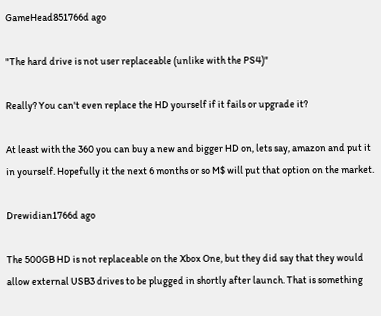GameHead851766d ago

"The hard drive is not user replaceable (unlike with the PS4)"

Really? You can't even replace the HD yourself if it fails or upgrade it?

At least with the 360 you can buy a new and bigger HD on, lets say, amazon and put it in yourself. Hopefully it the next 6 months or so M$ will put that option on the market.

Drewidian1766d ago

The 500GB HD is not replaceable on the Xbox One, but they did say that they would allow external USB3 drives to be plugged in shortly after launch. That is something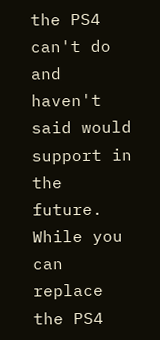the PS4 can't do and haven't said would support in the future. While you can replace the PS4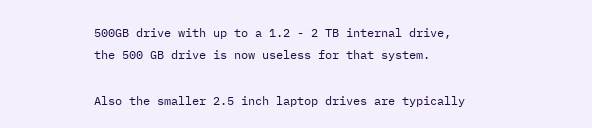500GB drive with up to a 1.2 - 2 TB internal drive, the 500 GB drive is now useless for that system.

Also the smaller 2.5 inch laptop drives are typically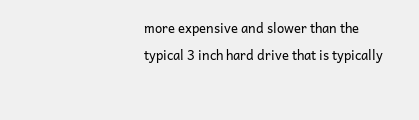more expensive and slower than the typical 3 inch hard drive that is typically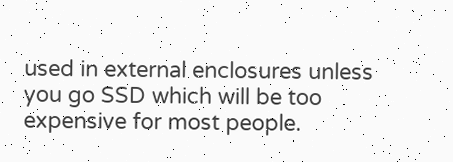used in external enclosures unless you go SSD which will be too expensive for most people.